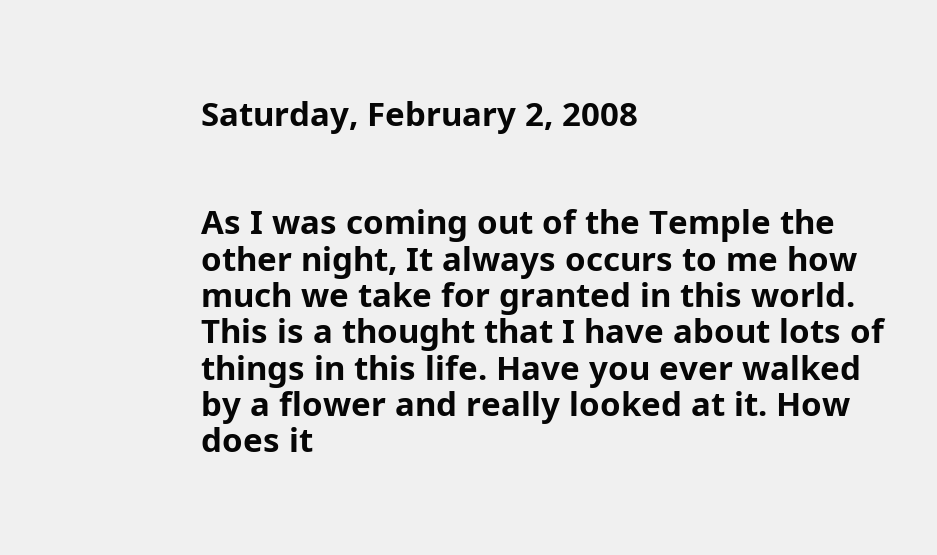Saturday, February 2, 2008


As I was coming out of the Temple the other night, It always occurs to me how much we take for granted in this world. This is a thought that I have about lots of things in this life. Have you ever walked by a flower and really looked at it. How does it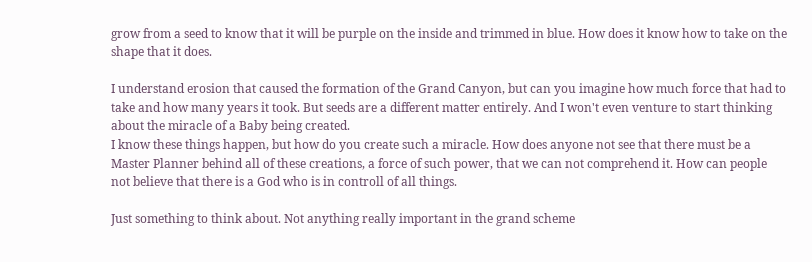grow from a seed to know that it will be purple on the inside and trimmed in blue. How does it know how to take on the shape that it does.

I understand erosion that caused the formation of the Grand Canyon, but can you imagine how much force that had to take and how many years it took. But seeds are a different matter entirely. And I won't even venture to start thinking about the miracle of a Baby being created.
I know these things happen, but how do you create such a miracle. How does anyone not see that there must be a Master Planner behind all of these creations, a force of such power, that we can not comprehend it. How can people not believe that there is a God who is in controll of all things.

Just something to think about. Not anything really important in the grand scheme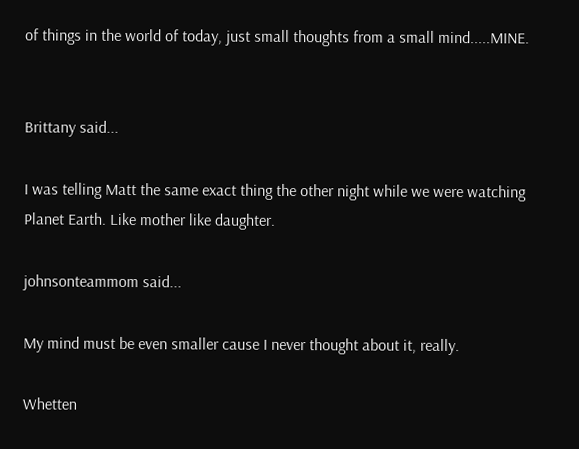of things in the world of today, just small thoughts from a small mind.....MINE.


Brittany said...

I was telling Matt the same exact thing the other night while we were watching Planet Earth. Like mother like daughter.

johnsonteammom said...

My mind must be even smaller cause I never thought about it, really.

Whetten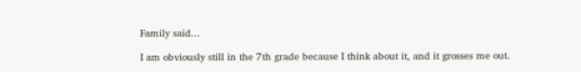Family said...

I am obviously still in the 7th grade because I think about it, and it grosses me out.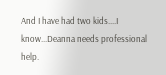And I have had two kids....I know...Deanna needs professional help.